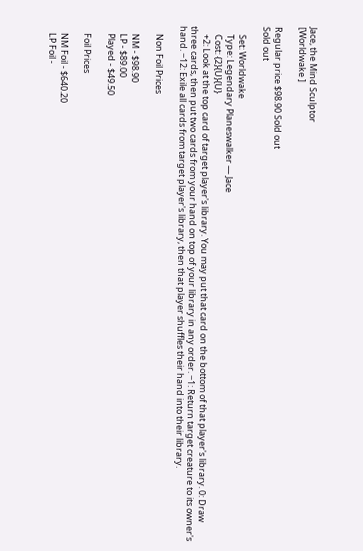Jace, the Mind Sculptor
[Worldwake ]

Regular price $98.90 Sold out
Sold out

    Set: Worldwake
    Type: Legendary Planeswalker — Jace
    Cost: {2}{U}{U}
    +2: Look at the top card of target player's library. You may put that card on the bottom of that player's library. 0: Draw three cards, then put two cards from your hand on top of your library in any order. −1: Return target creature to its owner's hand. −12: Exile all cards from target player's library, then that player shuffles their hand into their library.

    Non Foil Prices

    NM - $98.90
    LP - $89.00
    Played - $49.50

    Foil Prices

    NM Foil - $640.20
    LP Foil -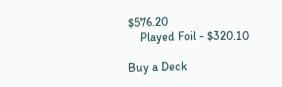$576.20
    Played Foil - $320.10

Buy a Deck